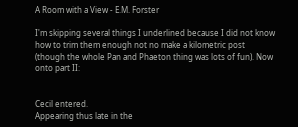A Room with a View - E.M. Forster

I'm skipping several things I underlined because I did not know how to trim them enough not no make a kilometric post (though the whole Pan and Phaeton thing was lots of fun). Now onto part II:


Cecil entered.
Appearing thus late in the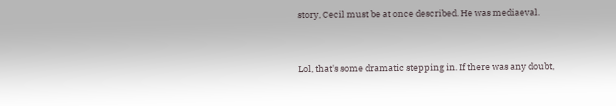story, Cecil must be at once described. He was mediaeval.


Lol, that's some dramatic stepping in. If there was any doubt,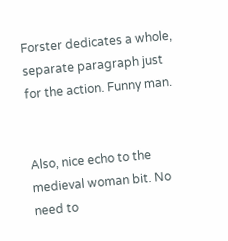Forster dedicates a whole, separate paragraph just for the action. Funny man.


Also, nice echo to the medieval woman bit. No need to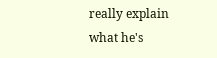really explain what he's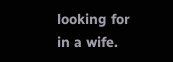looking for in a wife.